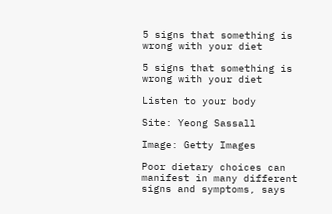5 signs that something is wrong with your diet

5 signs that something is wrong with your diet

Listen to your body

Site: Yeong Sassall

Image: Getty Images

Poor dietary choices can manifest in many different signs and symptoms, says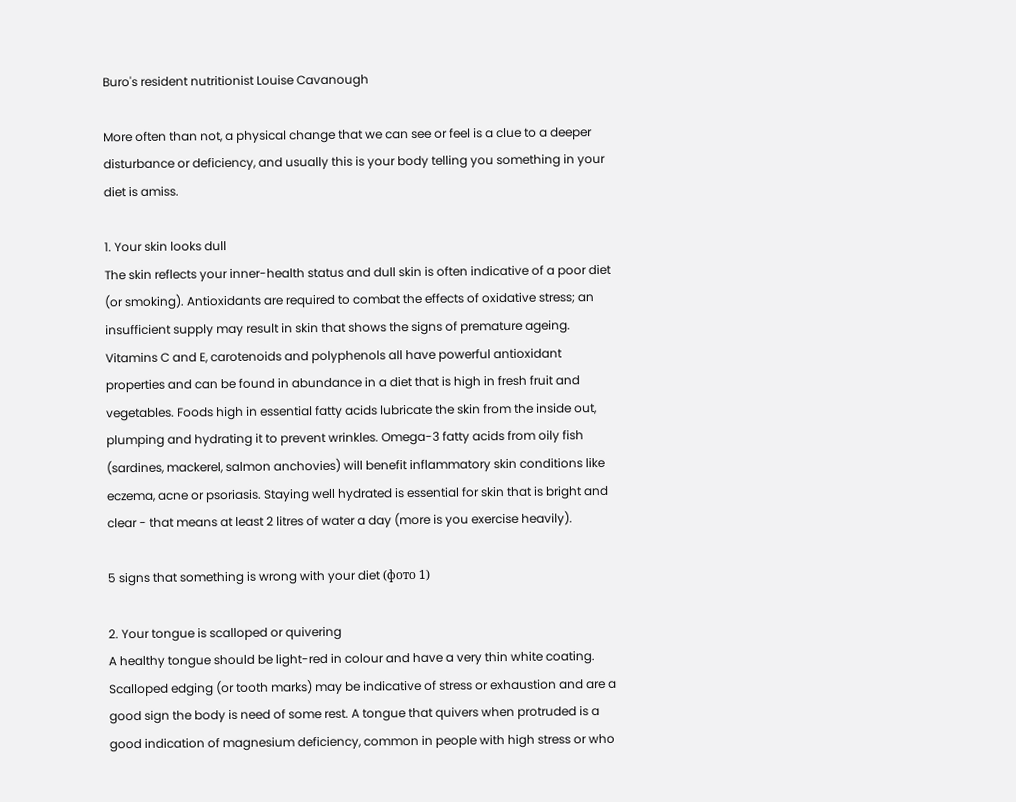Buro's resident nutritionist Louise Cavanough

More often than not, a physical change that we can see or feel is a clue to a deeper disturbance or deficiency, and usually this is your body telling you something in your diet is amiss.

1. Your skin looks dull
The skin reflects your inner-health status and dull skin is often indicative of a poor diet (or smoking). Antioxidants are required to combat the effects of oxidative stress; an insufficient supply may result in skin that shows the signs of premature ageing. Vitamins C and E, carotenoids and polyphenols all have powerful antioxidant properties and can be found in abundance in a diet that is high in fresh fruit and vegetables. Foods high in essential fatty acids lubricate the skin from the inside out, plumping and hydrating it to prevent wrinkles. Omega-3 fatty acids from oily fish (sardines, mackerel, salmon anchovies) will benefit inflammatory skin conditions like eczema, acne or psoriasis. Staying well hydrated is essential for skin that is bright and clear - that means at least 2 litres of water a day (more is you exercise heavily).

5 signs that something is wrong with your diet (фото 1)

2. Your tongue is scalloped or quivering
A healthy tongue should be light-red in colour and have a very thin white coating. Scalloped edging (or tooth marks) may be indicative of stress or exhaustion and are a good sign the body is need of some rest. A tongue that quivers when protruded is a good indication of magnesium deficiency, common in people with high stress or who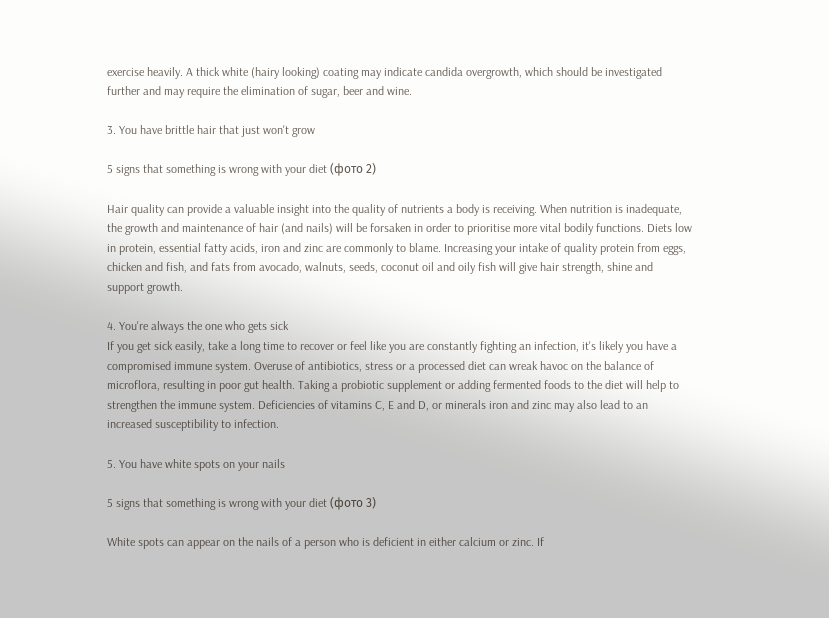exercise heavily. A thick white (hairy looking) coating may indicate candida overgrowth, which should be investigated further and may require the elimination of sugar, beer and wine.

3. You have brittle hair that just won't grow

5 signs that something is wrong with your diet (фото 2)

Hair quality can provide a valuable insight into the quality of nutrients a body is receiving. When nutrition is inadequate, the growth and maintenance of hair (and nails) will be forsaken in order to prioritise more vital bodily functions. Diets low in protein, essential fatty acids, iron and zinc are commonly to blame. Increasing your intake of quality protein from eggs, chicken and fish, and fats from avocado, walnuts, seeds, coconut oil and oily fish will give hair strength, shine and support growth.

4. You're always the one who gets sick
If you get sick easily, take a long time to recover or feel like you are constantly fighting an infection, it's likely you have a compromised immune system. Overuse of antibiotics, stress or a processed diet can wreak havoc on the balance of microflora, resulting in poor gut health. Taking a probiotic supplement or adding fermented foods to the diet will help to strengthen the immune system. Deficiencies of vitamins C, E and D, or minerals iron and zinc may also lead to an increased susceptibility to infection.

5. You have white spots on your nails

5 signs that something is wrong with your diet (фото 3)

White spots can appear on the nails of a person who is deficient in either calcium or zinc. If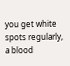you get white spots regularly, a blood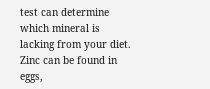test can determine which mineral is lacking from your diet. Zinc can be found in eggs,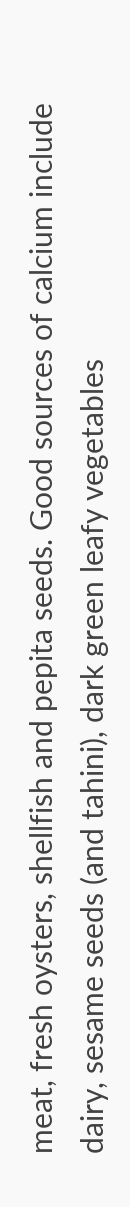meat, fresh oysters, shellfish and pepita seeds. Good sources of calcium include dairy, sesame seeds (and tahini), dark green leafy vegetables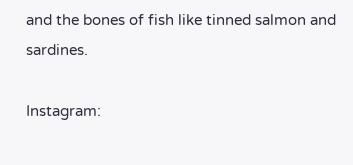and the bones of fish like tinned salmon and sardines.

Instagram: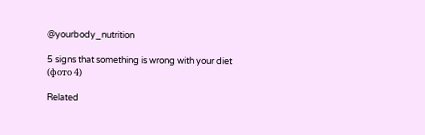@yourbody_nutrition

5 signs that something is wrong with your diet (фото 4)

Related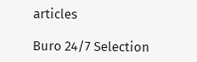articles

Buro 24/7 Selection